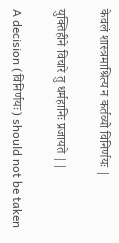केवलं शास्त्रमाश्रित्य न कर्तव्यो विनिर्णयः |

युक्तिहीने विचारे तु धर्महानिः प्रजायते ||

A decision (विनिर्णयः) should not be taken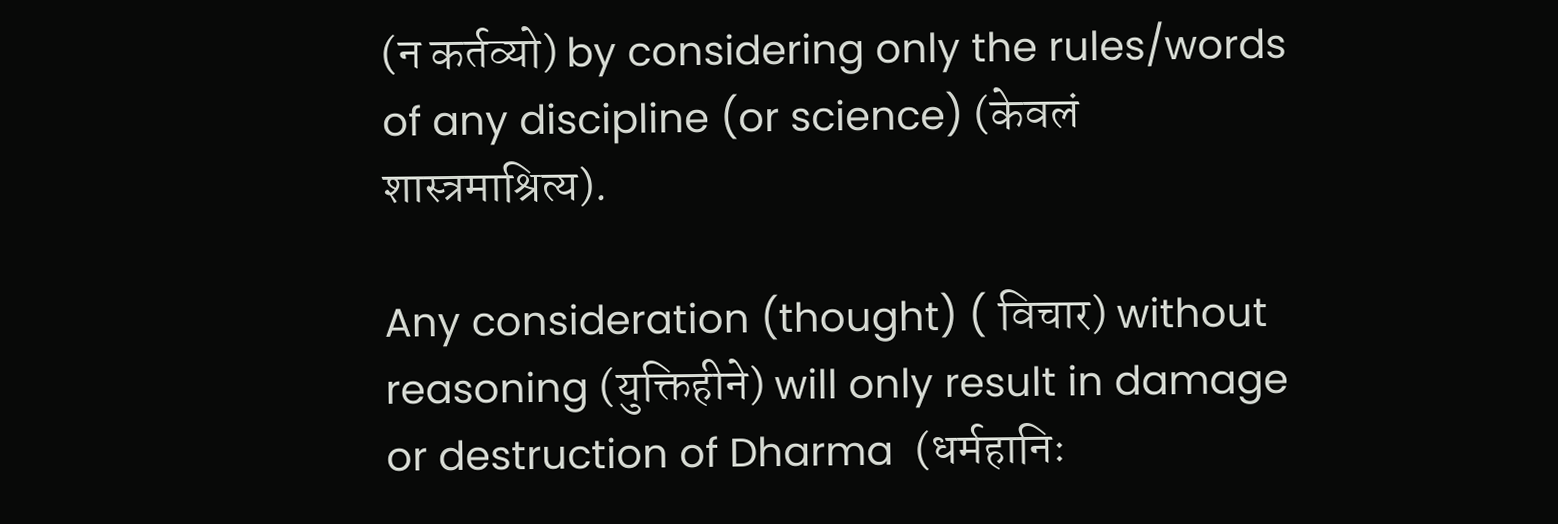(न कर्तव्यो) by considering only the rules/words of any discipline (or science) (केवलं शास्त्रमाश्रित्य).

Any consideration (thought) ( विचार) without reasoning (युक्तिहीने) will only result in damage or destruction of Dharma  (धर्महानिः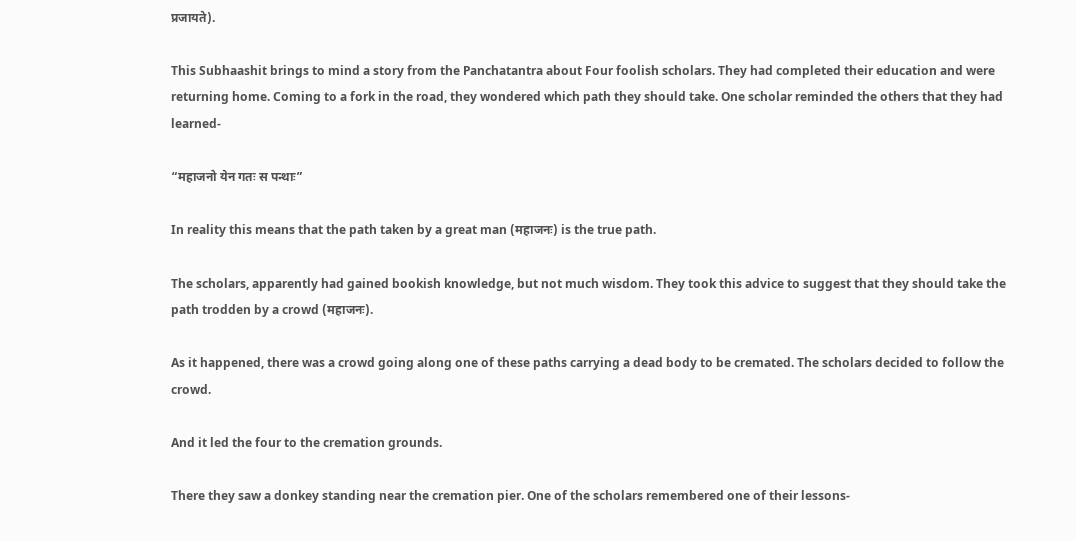प्रजायते).

This Subhaashit brings to mind a story from the Panchatantra about Four foolish scholars. They had completed their education and were returning home. Coming to a fork in the road, they wondered which path they should take. One scholar reminded the others that they had learned-

“महाजनो येन गतः स पन्थाः”

In reality this means that the path taken by a great man (महाजनः) is the true path.

The scholars, apparently had gained bookish knowledge, but not much wisdom. They took this advice to suggest that they should take the path trodden by a crowd (महाजनः).

As it happened, there was a crowd going along one of these paths carrying a dead body to be cremated. The scholars decided to follow the crowd.

And it led the four to the cremation grounds.

There they saw a donkey standing near the cremation pier. One of the scholars remembered one of their lessons-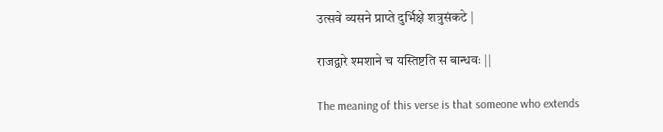उत्सवे व्यसने प्राप्ते दुर्भिक्षे शत्रुसंकटे |

राजद्वारे श्मशाने च यस्तिष्टति स बान्धवः ||

The meaning of this verse is that someone who extends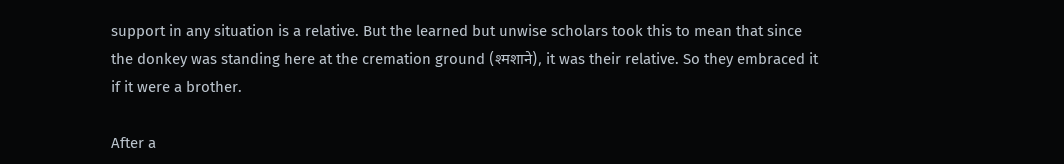support in any situation is a relative. But the learned but unwise scholars took this to mean that since the donkey was standing here at the cremation ground (श्मशाने), it was their relative. So they embraced it if it were a brother.

After a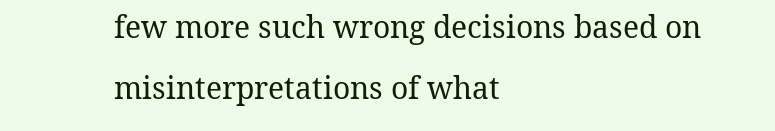few more such wrong decisions based on misinterpretations of what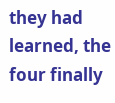they had learned, the four finally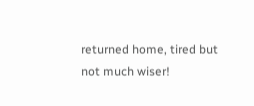returned home, tired but not much wiser!